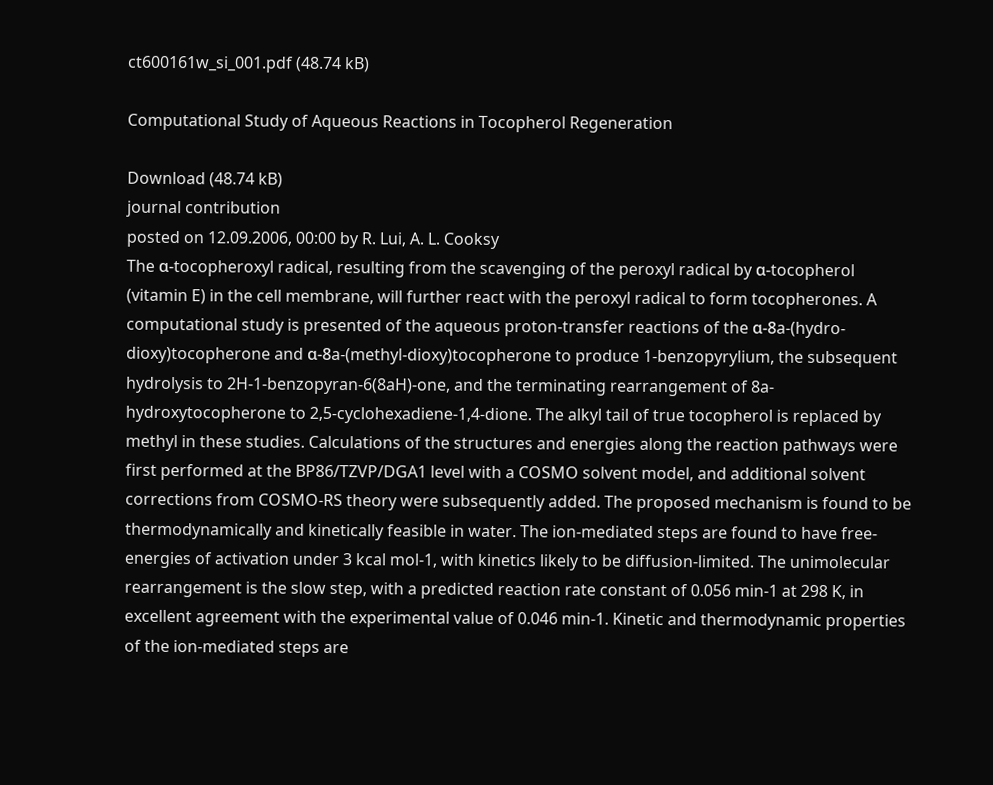ct600161w_si_001.pdf (48.74 kB)

Computational Study of Aqueous Reactions in Tocopherol Regeneration

Download (48.74 kB)
journal contribution
posted on 12.09.2006, 00:00 by R. Lui, A. L. Cooksy
The α-tocopheroxyl radical, resulting from the scavenging of the peroxyl radical by α-tocopherol (vitamin E) in the cell membrane, will further react with the peroxyl radical to form tocopherones. A computational study is presented of the aqueous proton-transfer reactions of the α-8a-(hydro-dioxy)tocopherone and α-8a-(methyl-dioxy)tocopherone to produce 1-benzopyrylium, the subsequent hydrolysis to 2H-1-benzopyran-6(8aH)-one, and the terminating rearrangement of 8a-hydroxytocopherone to 2,5-cyclohexadiene-1,4-dione. The alkyl tail of true tocopherol is replaced by methyl in these studies. Calculations of the structures and energies along the reaction pathways were first performed at the BP86/TZVP/DGA1 level with a COSMO solvent model, and additional solvent corrections from COSMO-RS theory were subsequently added. The proposed mechanism is found to be thermodynamically and kinetically feasible in water. The ion-mediated steps are found to have free-energies of activation under 3 kcal mol-1, with kinetics likely to be diffusion-limited. The unimolecular rearrangement is the slow step, with a predicted reaction rate constant of 0.056 min-1 at 298 K, in excellent agreement with the experimental value of 0.046 min-1. Kinetic and thermodynamic properties of the ion-mediated steps are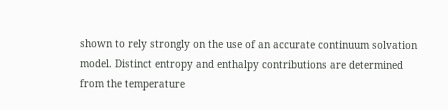shown to rely strongly on the use of an accurate continuum solvation model. Distinct entropy and enthalpy contributions are determined from the temperature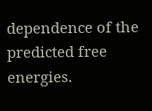dependence of the predicted free energies.